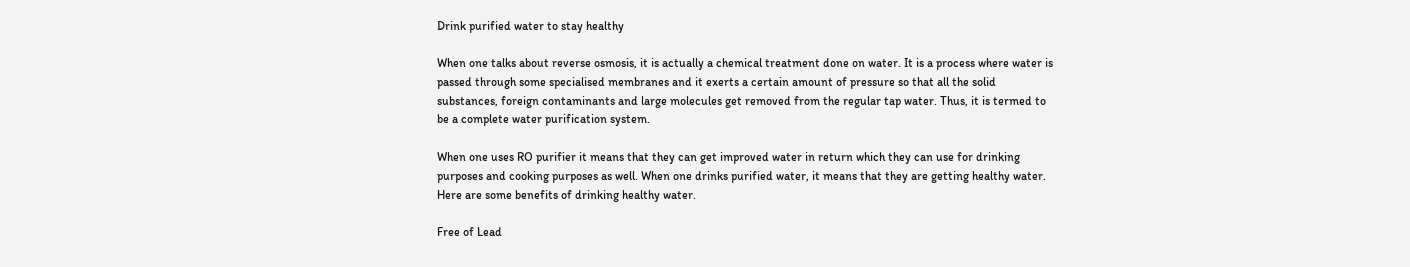Drink purified water to stay healthy

When one talks about reverse osmosis, it is actually a chemical treatment done on water. It is a process where water is passed through some specialised membranes and it exerts a certain amount of pressure so that all the solid substances, foreign contaminants and large molecules get removed from the regular tap water. Thus, it is termed to be a complete water purification system.

When one uses RO purifier it means that they can get improved water in return which they can use for drinking purposes and cooking purposes as well. When one drinks purified water, it means that they are getting healthy water. Here are some benefits of drinking healthy water.

Free of Lead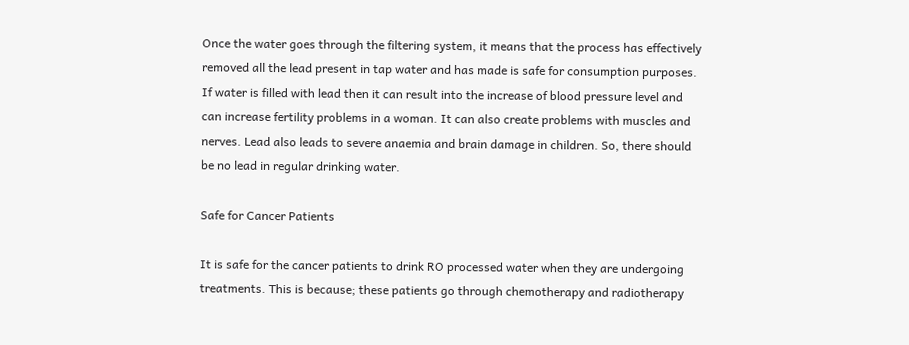Once the water goes through the filtering system, it means that the process has effectively removed all the lead present in tap water and has made is safe for consumption purposes. If water is filled with lead then it can result into the increase of blood pressure level and can increase fertility problems in a woman. It can also create problems with muscles and nerves. Lead also leads to severe anaemia and brain damage in children. So, there should be no lead in regular drinking water.

Safe for Cancer Patients

It is safe for the cancer patients to drink RO processed water when they are undergoing treatments. This is because; these patients go through chemotherapy and radiotherapy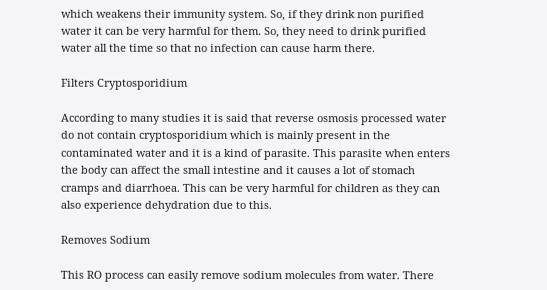which weakens their immunity system. So, if they drink non purified water it can be very harmful for them. So, they need to drink purified water all the time so that no infection can cause harm there.

Filters Cryptosporidium

According to many studies it is said that reverse osmosis processed water do not contain cryptosporidium which is mainly present in the contaminated water and it is a kind of parasite. This parasite when enters the body can affect the small intestine and it causes a lot of stomach cramps and diarrhoea. This can be very harmful for children as they can also experience dehydration due to this.

Removes Sodium

This RO process can easily remove sodium molecules from water. There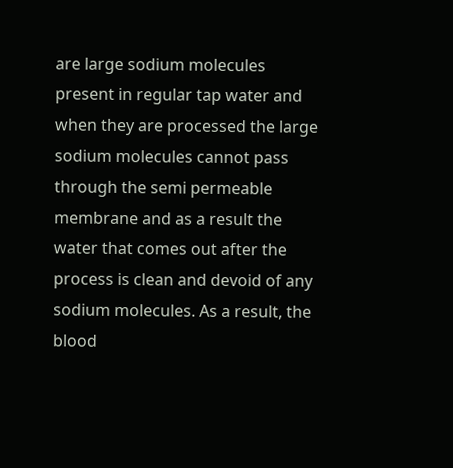are large sodium molecules present in regular tap water and when they are processed the large sodium molecules cannot pass through the semi permeable membrane and as a result the water that comes out after the process is clean and devoid of any sodium molecules. As a result, the blood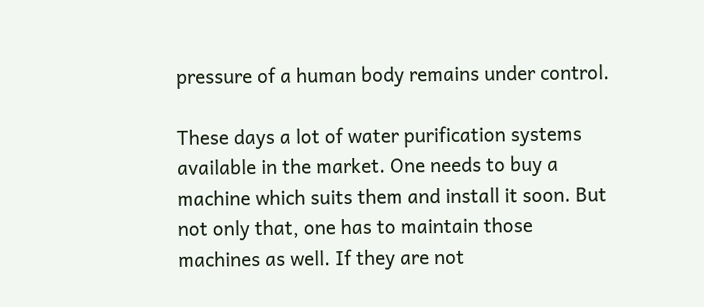pressure of a human body remains under control.

These days a lot of water purification systems available in the market. One needs to buy a machine which suits them and install it soon. But not only that, one has to maintain those machines as well. If they are not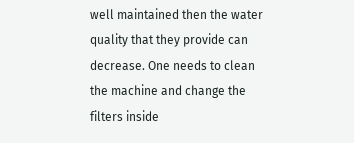well maintained then the water quality that they provide can decrease. One needs to clean the machine and change the filters inside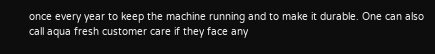once every year to keep the machine running and to make it durable. One can also call aqua fresh customer care if they face any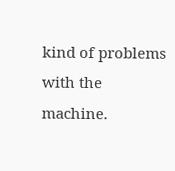kind of problems with the machine.